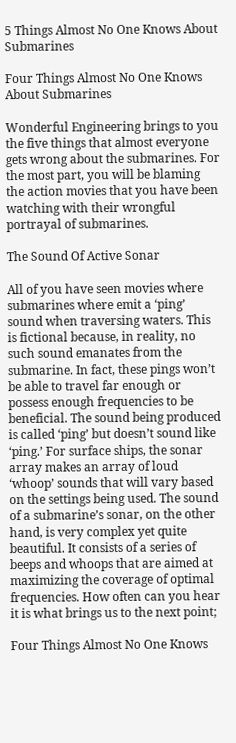5 Things Almost No One Knows About Submarines

Four Things Almost No One Knows About Submarines

Wonderful Engineering brings to you the five things that almost everyone gets wrong about the submarines. For the most part, you will be blaming the action movies that you have been watching with their wrongful portrayal of submarines.

The Sound Of Active Sonar

All of you have seen movies where submarines where emit a ‘ping’ sound when traversing waters. This is fictional because, in reality, no such sound emanates from the submarine. In fact, these pings won’t be able to travel far enough or possess enough frequencies to be beneficial. The sound being produced is called ‘ping’ but doesn’t sound like ‘ping.’ For surface ships, the sonar array makes an array of loud ‘whoop’ sounds that will vary based on the settings being used. The sound of a submarine’s sonar, on the other hand, is very complex yet quite beautiful. It consists of a series of beeps and whoops that are aimed at maximizing the coverage of optimal frequencies. How often can you hear it is what brings us to the next point;

Four Things Almost No One Knows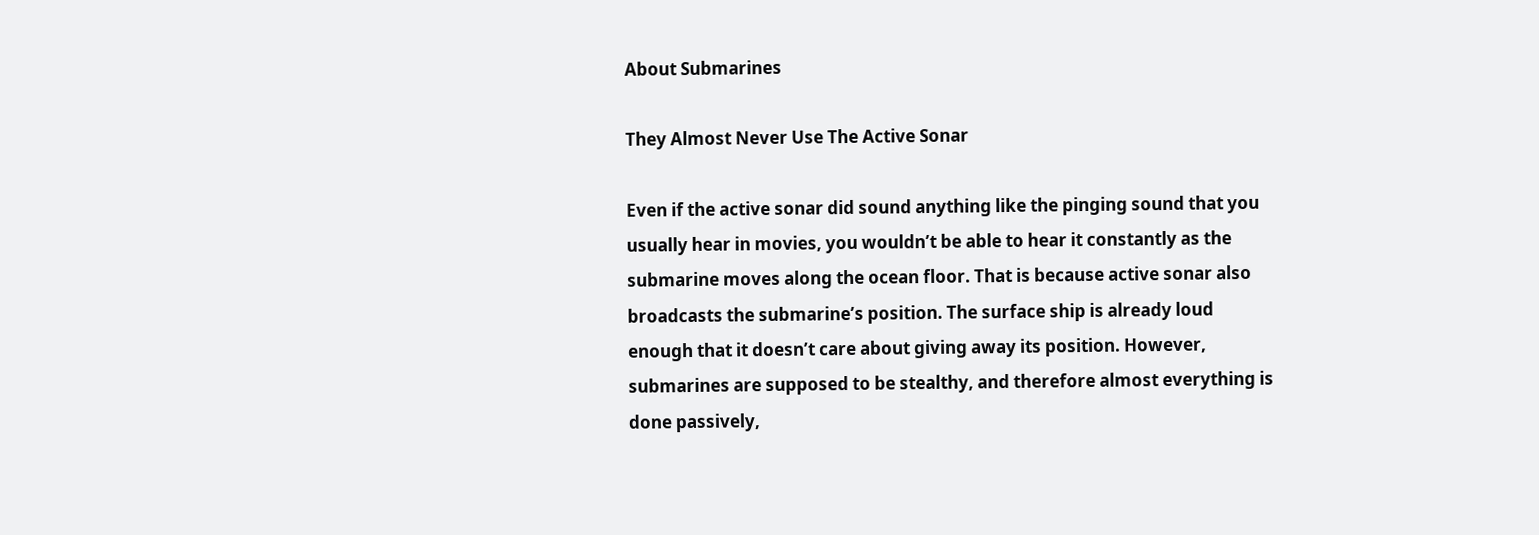About Submarines

They Almost Never Use The Active Sonar

Even if the active sonar did sound anything like the pinging sound that you usually hear in movies, you wouldn’t be able to hear it constantly as the submarine moves along the ocean floor. That is because active sonar also broadcasts the submarine’s position. The surface ship is already loud enough that it doesn’t care about giving away its position. However, submarines are supposed to be stealthy, and therefore almost everything is done passively,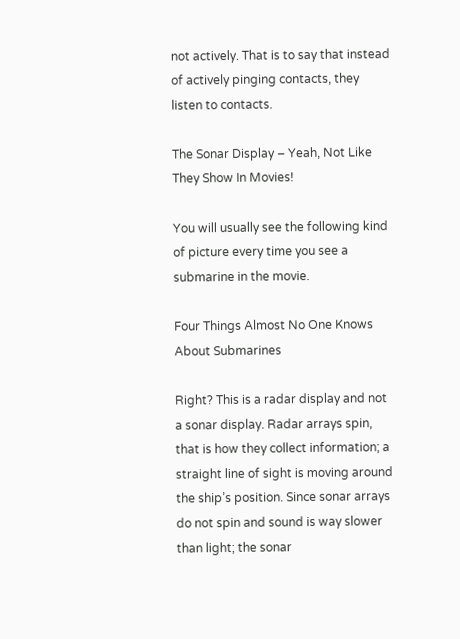not actively. That is to say that instead of actively pinging contacts, they listen to contacts.

The Sonar Display – Yeah, Not Like They Show In Movies!

You will usually see the following kind of picture every time you see a submarine in the movie.

Four Things Almost No One Knows About Submarines

Right? This is a radar display and not a sonar display. Radar arrays spin, that is how they collect information; a straight line of sight is moving around the ship’s position. Since sonar arrays do not spin and sound is way slower than light; the sonar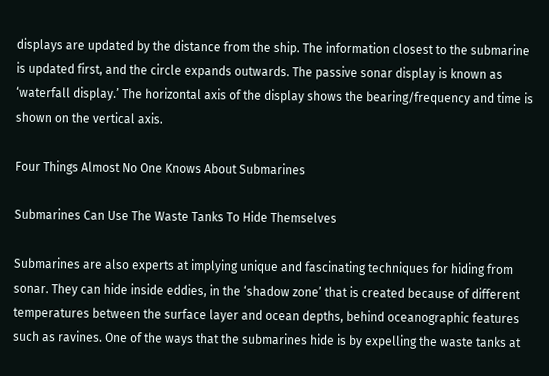displays are updated by the distance from the ship. The information closest to the submarine is updated first, and the circle expands outwards. The passive sonar display is known as ‘waterfall display.’ The horizontal axis of the display shows the bearing/frequency and time is shown on the vertical axis.

Four Things Almost No One Knows About Submarines

Submarines Can Use The Waste Tanks To Hide Themselves

Submarines are also experts at implying unique and fascinating techniques for hiding from sonar. They can hide inside eddies, in the ‘shadow zone’ that is created because of different temperatures between the surface layer and ocean depths, behind oceanographic features such as ravines. One of the ways that the submarines hide is by expelling the waste tanks at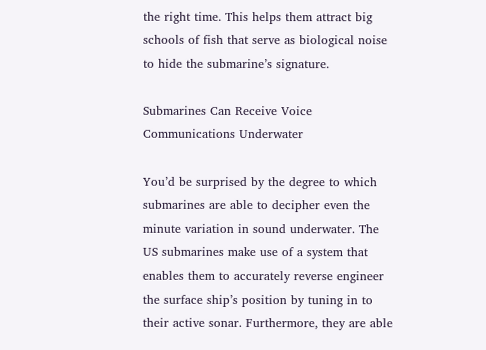the right time. This helps them attract big schools of fish that serve as biological noise to hide the submarine’s signature.

Submarines Can Receive Voice Communications Underwater

You’d be surprised by the degree to which submarines are able to decipher even the minute variation in sound underwater. The US submarines make use of a system that enables them to accurately reverse engineer the surface ship’s position by tuning in to their active sonar. Furthermore, they are able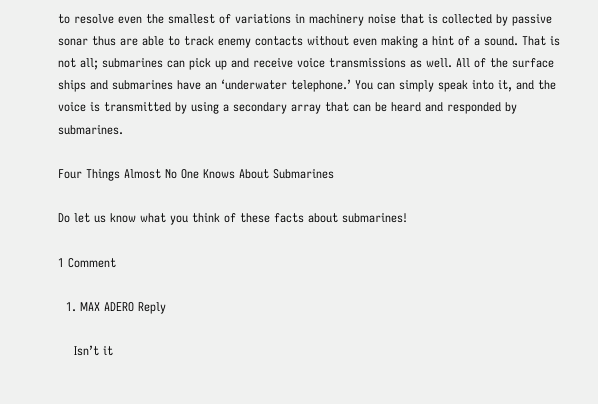to resolve even the smallest of variations in machinery noise that is collected by passive sonar thus are able to track enemy contacts without even making a hint of a sound. That is not all; submarines can pick up and receive voice transmissions as well. All of the surface ships and submarines have an ‘underwater telephone.’ You can simply speak into it, and the voice is transmitted by using a secondary array that can be heard and responded by submarines.

Four Things Almost No One Knows About Submarines

Do let us know what you think of these facts about submarines!

1 Comment

  1. MAX ADERO Reply

    Isn’t it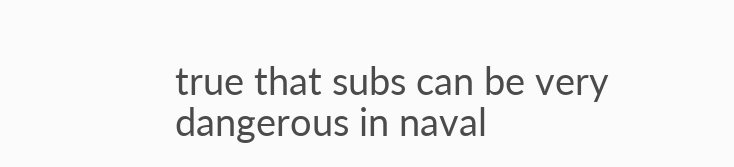true that subs can be very dangerous in naval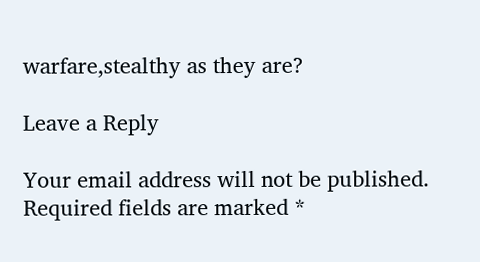warfare,stealthy as they are?

Leave a Reply

Your email address will not be published. Required fields are marked *